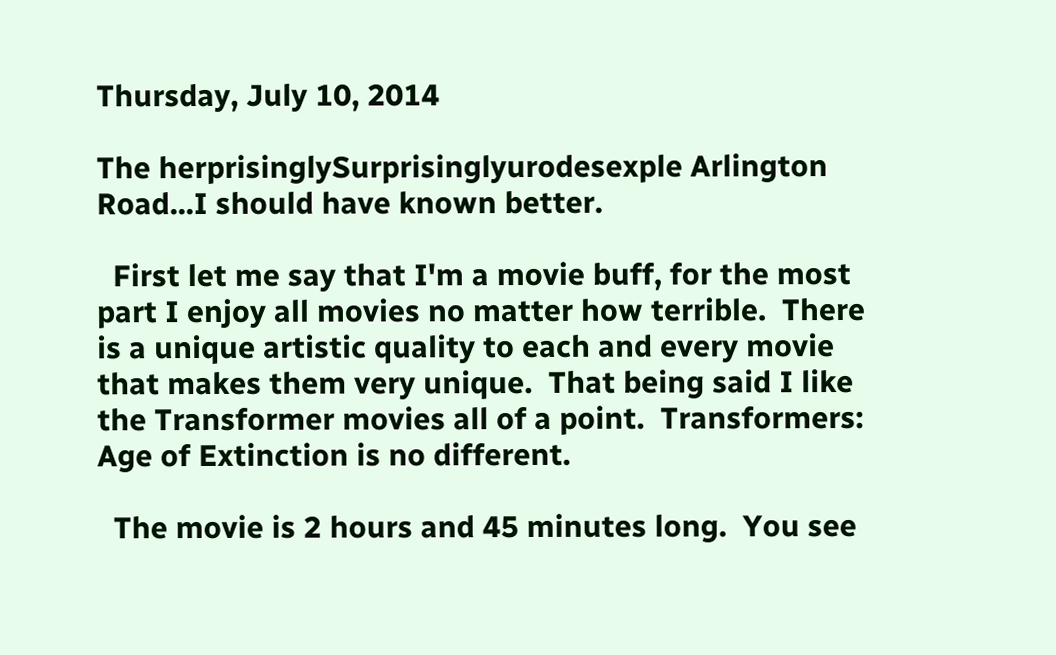Thursday, July 10, 2014

The herprisinglySurprisinglyurodesexple Arlington Road...I should have known better.

  First let me say that I'm a movie buff, for the most part I enjoy all movies no matter how terrible.  There is a unique artistic quality to each and every movie that makes them very unique.  That being said I like the Transformer movies all of a point.  Transformers: Age of Extinction is no different.

  The movie is 2 hours and 45 minutes long.  You see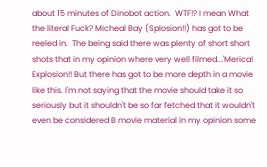about 15 minutes of Dinobot action.  WTF!? I mean What the literal Fuck? Micheal Bay (Splosion!!) has got to be reeled in.  The being said there was plenty of short short shots that in my opinion where very well filmed...'Merica!  Explosion!! But there has got to be more depth in a movie like this. I'm not saying that the movie should take it so seriously but it shouldn't be so far fetched that it wouldn't even be considered B movie material in my opinion some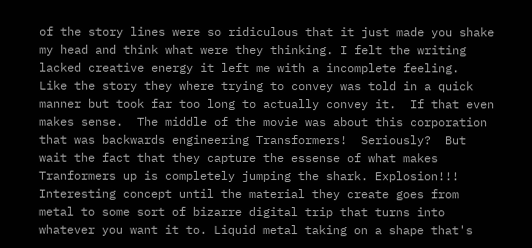of the story lines were so ridiculous that it just made you shake my head and think what were they thinking. I felt the writing lacked creative energy it left me with a incomplete feeling.  Like the story they where trying to convey was told in a quick manner but took far too long to actually convey it.  If that even makes sense.  The middle of the movie was about this corporation that was backwards engineering Transformers!  Seriously?  But wait the fact that they capture the essense of what makes Tranformers up is completely jumping the shark. Explosion!!! Interesting concept until the material they create goes from metal to some sort of bizarre digital trip that turns into whatever you want it to. Liquid metal taking on a shape that's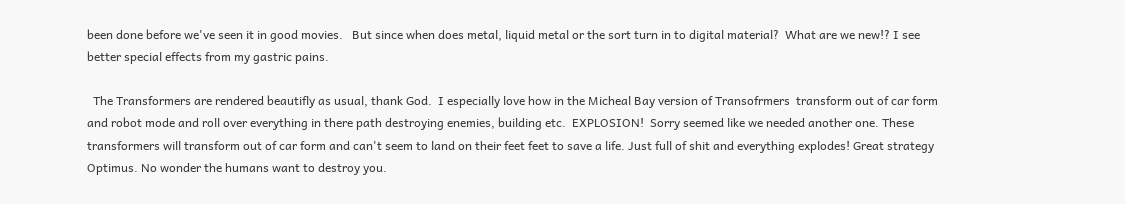been done before we've seen it in good movies.   But since when does metal, liquid metal or the sort turn in to digital material?  What are we new!? I see better special effects from my gastric pains.

  The Transformers are rendered beautifly as usual, thank God.  I especially love how in the Micheal Bay version of Transofrmers  transform out of car form and robot mode and roll over everything in there path destroying enemies, building etc.  EXPLOSION!  Sorry seemed like we needed another one. These transformers will transform out of car form and can't seem to land on their feet feet to save a life. Just full of shit and everything explodes! Great strategy Optimus. No wonder the humans want to destroy you.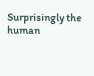Surprisingly the human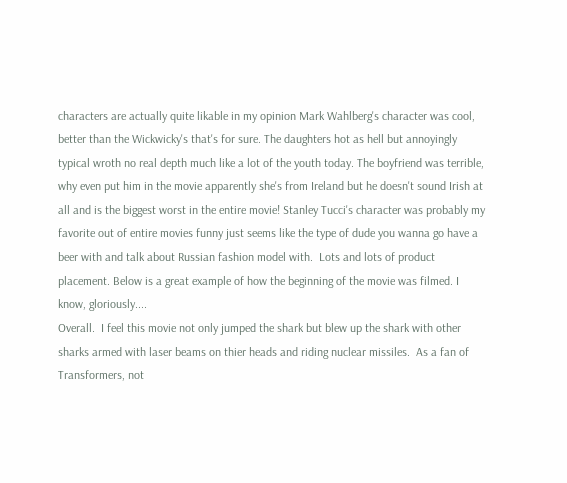characters are actually quite likable in my opinion Mark Wahlberg's character was cool, better than the Wickwicky's that's for sure. The daughters hot as hell but annoyingly typical wroth no real depth much like a lot of the youth today. The boyfriend was terrible, why even put him in the movie apparently she's from Ireland but he doesn't sound Irish at all and is the biggest worst in the entire movie! Stanley Tucci's character was probably my favorite out of entire movies funny just seems like the type of dude you wanna go have a beer with and talk about Russian fashion model with.  Lots and lots of product placement. Below is a great example of how the beginning of the movie was filmed. I know, gloriously....
Overall.  I feel this movie not only jumped the shark but blew up the shark with other sharks armed with laser beams on thier heads and riding nuclear missiles.  As a fan of Transformers, not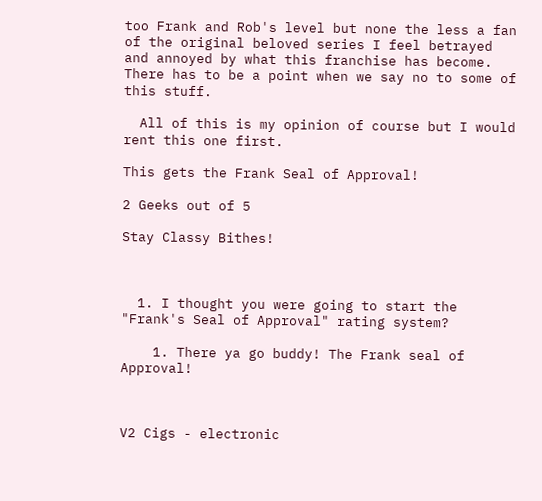too Frank and Rob's level but none the less a fan of the original beloved series I feel betrayed and annoyed by what this franchise has become.  There has to be a point when we say no to some of this stuff.

  All of this is my opinion of course but I would rent this one first.

This gets the Frank Seal of Approval!

2 Geeks out of 5

Stay Classy Bithes!



  1. I thought you were going to start the "Frank's Seal of Approval" rating system?

    1. There ya go buddy! The Frank seal of Approval!



V2 Cigs - electronic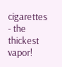cigarettes - the thickest vapor!